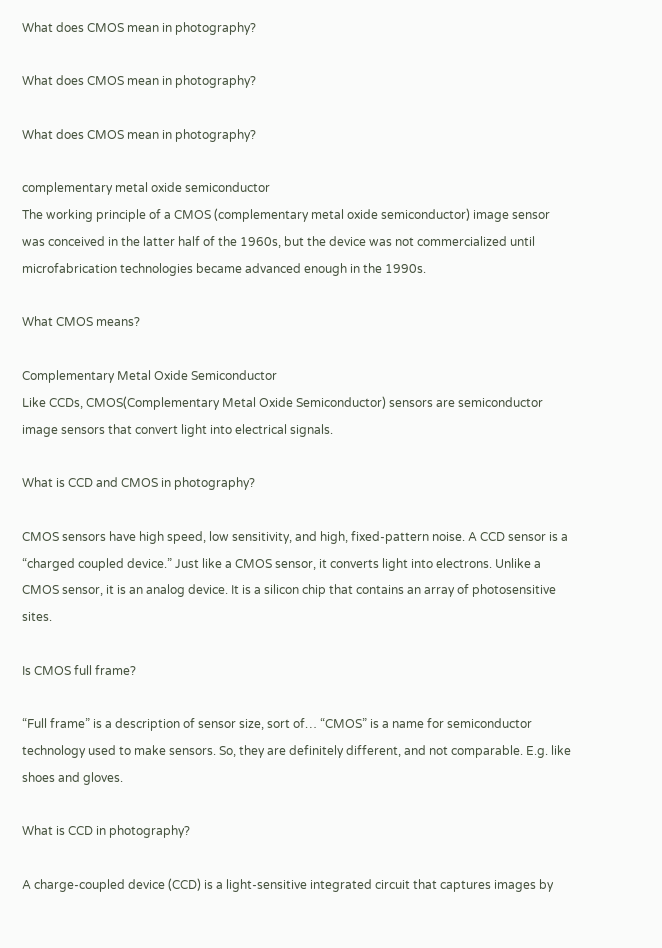What does CMOS mean in photography?

What does CMOS mean in photography?

What does CMOS mean in photography?

complementary metal oxide semiconductor
The working principle of a CMOS (complementary metal oxide semiconductor) image sensor was conceived in the latter half of the 1960s, but the device was not commercialized until microfabrication technologies became advanced enough in the 1990s.

What CMOS means?

Complementary Metal Oxide Semiconductor
Like CCDs, CMOS(Complementary Metal Oxide Semiconductor) sensors are semiconductor image sensors that convert light into electrical signals.

What is CCD and CMOS in photography?

CMOS sensors have high speed, low sensitivity, and high, fixed-pattern noise. A CCD sensor is a “charged coupled device.” Just like a CMOS sensor, it converts light into electrons. Unlike a CMOS sensor, it is an analog device. It is a silicon chip that contains an array of photosensitive sites.

Is CMOS full frame?

“Full frame” is a description of sensor size, sort of… “CMOS” is a name for semiconductor technology used to make sensors. So, they are definitely different, and not comparable. E.g. like shoes and gloves.

What is CCD in photography?

A charge-coupled device (CCD) is a light-sensitive integrated circuit that captures images by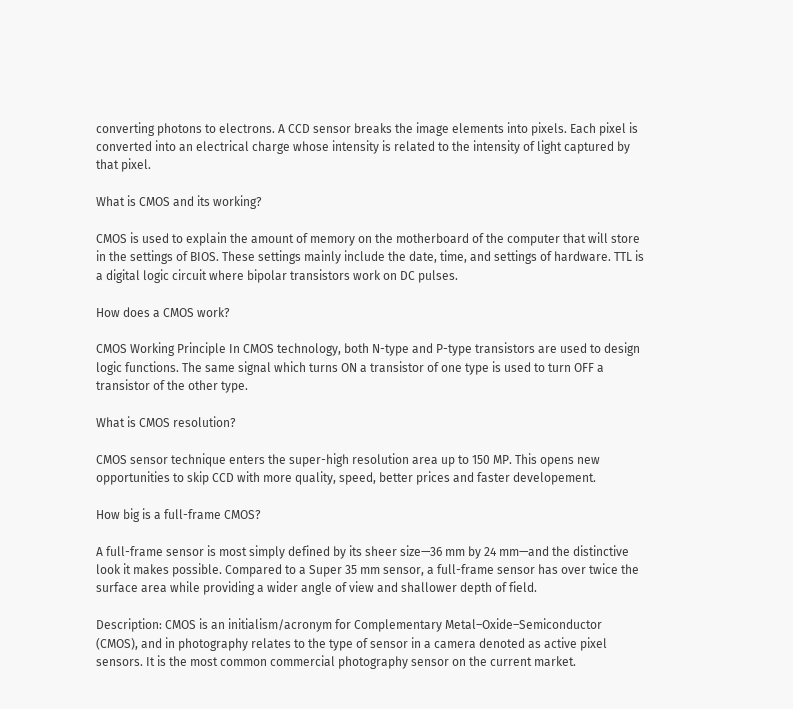converting photons to electrons. A CCD sensor breaks the image elements into pixels. Each pixel is converted into an electrical charge whose intensity is related to the intensity of light captured by that pixel.

What is CMOS and its working?

CMOS is used to explain the amount of memory on the motherboard of the computer that will store in the settings of BIOS. These settings mainly include the date, time, and settings of hardware. TTL is a digital logic circuit where bipolar transistors work on DC pulses.

How does a CMOS work?

CMOS Working Principle In CMOS technology, both N-type and P-type transistors are used to design logic functions. The same signal which turns ON a transistor of one type is used to turn OFF a transistor of the other type.

What is CMOS resolution?

CMOS sensor technique enters the super-high resolution area up to 150 MP. This opens new opportunities to skip CCD with more quality, speed, better prices and faster developement.

How big is a full-frame CMOS?

A full-frame sensor is most simply defined by its sheer size—36 mm by 24 mm—and the distinctive look it makes possible. Compared to a Super 35 mm sensor, a full-frame sensor has over twice the surface area while providing a wider angle of view and shallower depth of field.

Description: CMOS is an initialism/acronym for Complementary Metal–Oxide–Semiconductor (CMOS), and in photography relates to the type of sensor in a camera denoted as active pixel sensors. It is the most common commercial photography sensor on the current market.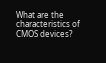What are the characteristics of CMOS devices?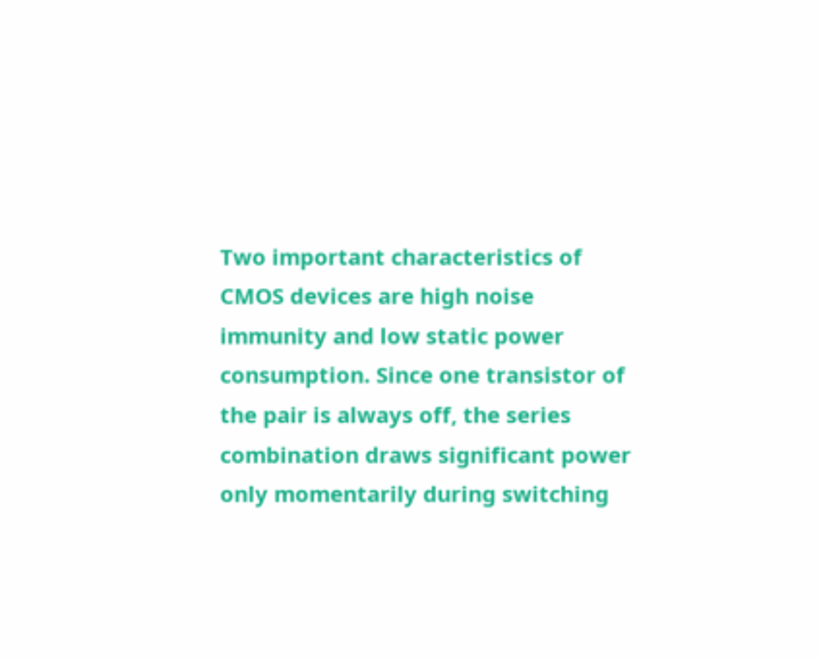Two important characteristics of CMOS devices are high noise immunity and low static power consumption. Since one transistor of the pair is always off, the series combination draws significant power only momentarily during switching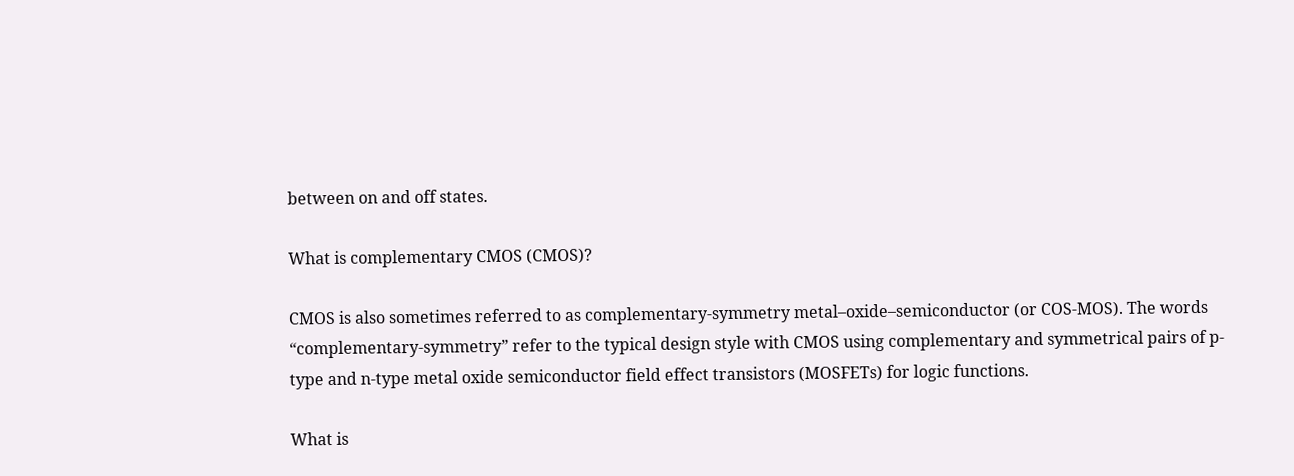between on and off states.

What is complementary CMOS (CMOS)?

CMOS is also sometimes referred to as complementary-symmetry metal–oxide–semiconductor (or COS-MOS). The words “complementary-symmetry” refer to the typical design style with CMOS using complementary and symmetrical pairs of p-type and n-type metal oxide semiconductor field effect transistors (MOSFETs) for logic functions.

What is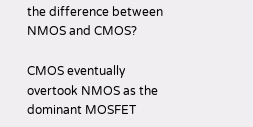the difference between NMOS and CMOS?

CMOS eventually overtook NMOS as the dominant MOSFET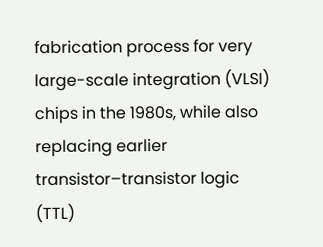fabrication process for very large-scale integration (VLSI) chips in the 1980s, while also replacing earlier transistor–transistor logic (TTL)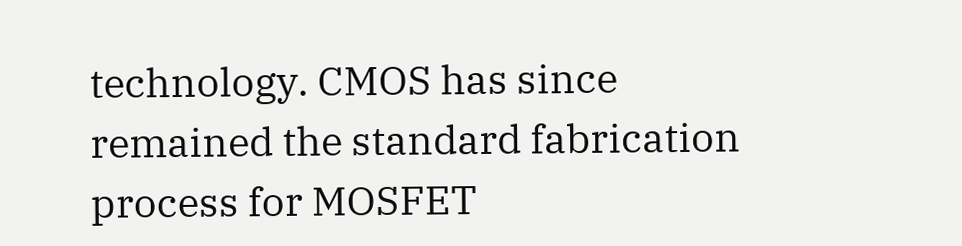technology. CMOS has since remained the standard fabrication process for MOSFET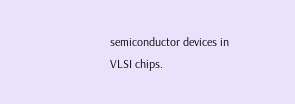semiconductor devices in VLSI chips.